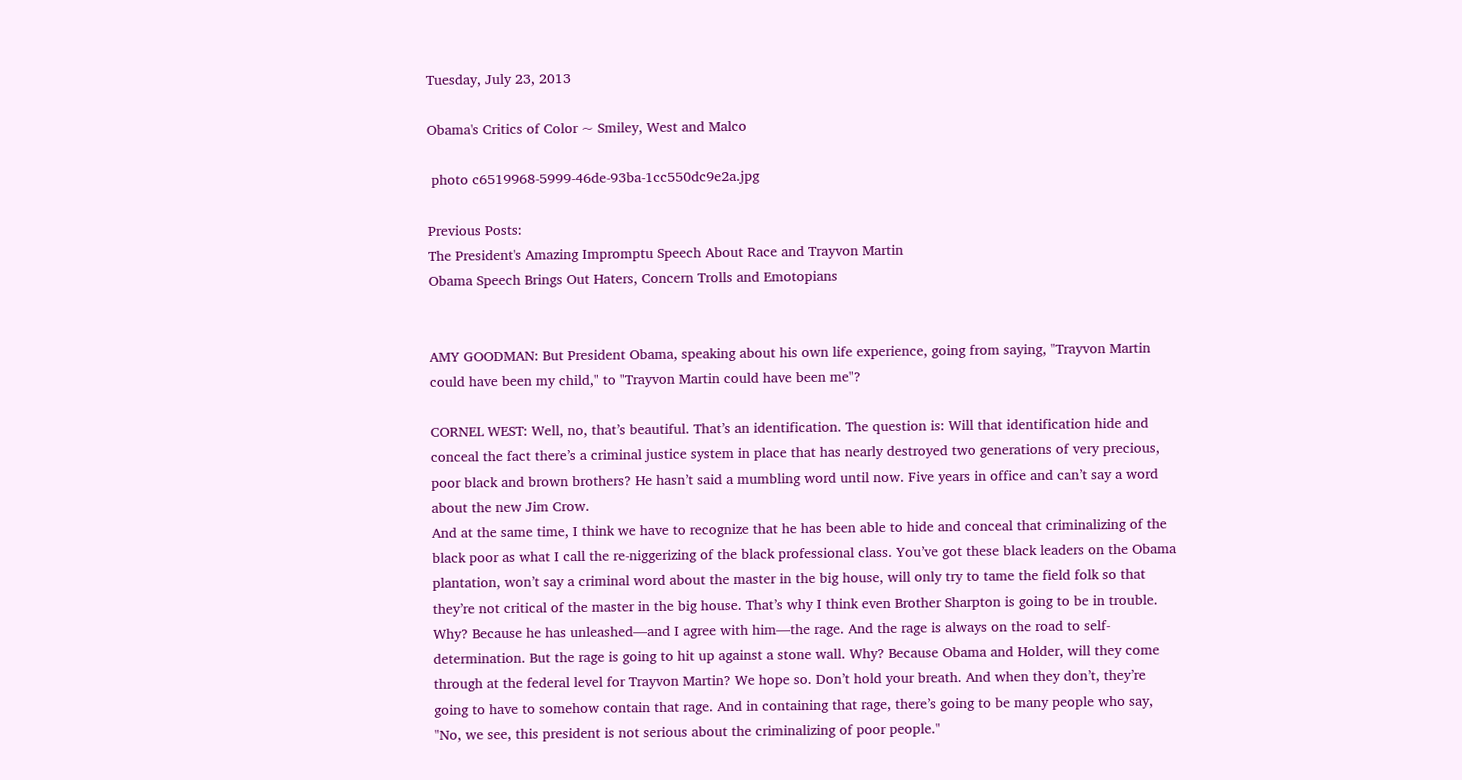Tuesday, July 23, 2013

Obama's Critics of Color ~ Smiley, West and Malco

 photo c6519968-5999-46de-93ba-1cc550dc9e2a.jpg

Previous Posts:
The President's Amazing Impromptu Speech About Race and Trayvon Martin
Obama Speech Brings Out Haters, Concern Trolls and Emotopians


AMY GOODMAN: But President Obama, speaking about his own life experience, going from saying, "Trayvon Martin could have been my child," to "Trayvon Martin could have been me"?

CORNEL WEST: Well, no, that’s beautiful. That’s an identification. The question is: Will that identification hide and conceal the fact there’s a criminal justice system in place that has nearly destroyed two generations of very precious, poor black and brown brothers? He hasn’t said a mumbling word until now. Five years in office and can’t say a word about the new Jim Crow.
And at the same time, I think we have to recognize that he has been able to hide and conceal that criminalizing of the black poor as what I call the re-niggerizing of the black professional class. You’ve got these black leaders on the Obama plantation, won’t say a criminal word about the master in the big house, will only try to tame the field folk so that they’re not critical of the master in the big house. That’s why I think even Brother Sharpton is going to be in trouble. Why? Because he has unleashed—and I agree with him—the rage. And the rage is always on the road to self-determination. But the rage is going to hit up against a stone wall. Why? Because Obama and Holder, will they come through at the federal level for Trayvon Martin? We hope so. Don’t hold your breath. And when they don’t, they’re going to have to somehow contain that rage. And in containing that rage, there’s going to be many people who say, "No, we see, this president is not serious about the criminalizing of poor people."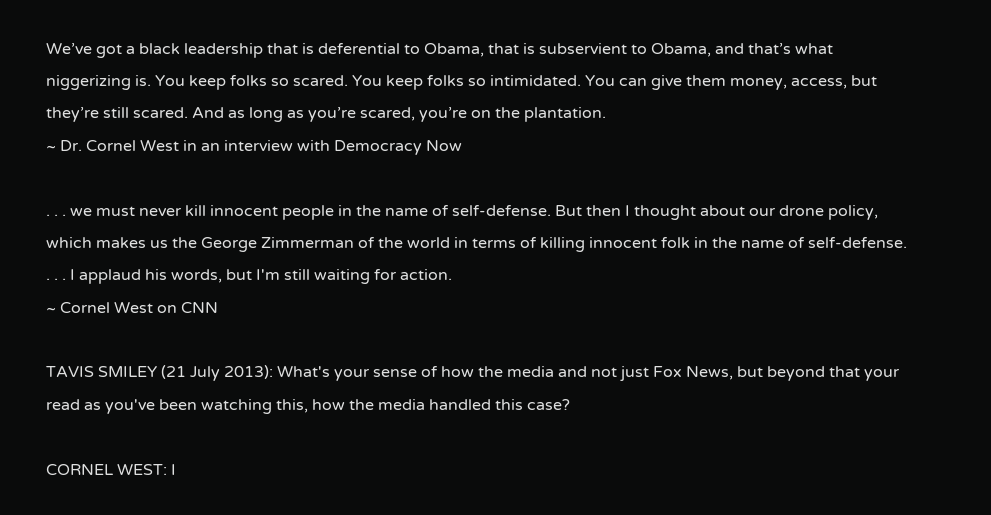We’ve got a black leadership that is deferential to Obama, that is subservient to Obama, and that’s what niggerizing is. You keep folks so scared. You keep folks so intimidated. You can give them money, access, but they’re still scared. And as long as you’re scared, you’re on the plantation.
~ Dr. Cornel West in an interview with Democracy Now

. . . we must never kill innocent people in the name of self-defense. But then I thought about our drone policy, which makes us the George Zimmerman of the world in terms of killing innocent folk in the name of self-defense.
. . . I applaud his words, but I'm still waiting for action.
~ Cornel West on CNN

TAVIS SMILEY (21 July 2013): What's your sense of how the media and not just Fox News, but beyond that your read as you've been watching this, how the media handled this case?

CORNEL WEST: I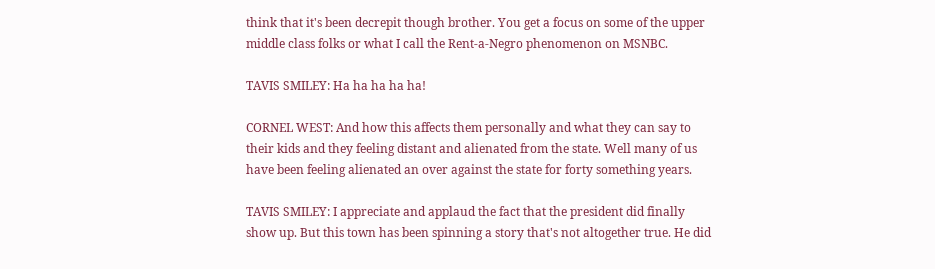think that it's been decrepit though brother. You get a focus on some of the upper middle class folks or what I call the Rent-a-Negro phenomenon on MSNBC.

TAVIS SMILEY: Ha ha ha ha ha!

CORNEL WEST: And how this affects them personally and what they can say to their kids and they feeling distant and alienated from the state. Well many of us have been feeling alienated an over against the state for forty something years.

TAVIS SMILEY: I appreciate and applaud the fact that the president did finally show up. But this town has been spinning a story that's not altogether true. He did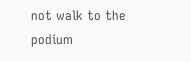not walk to the podium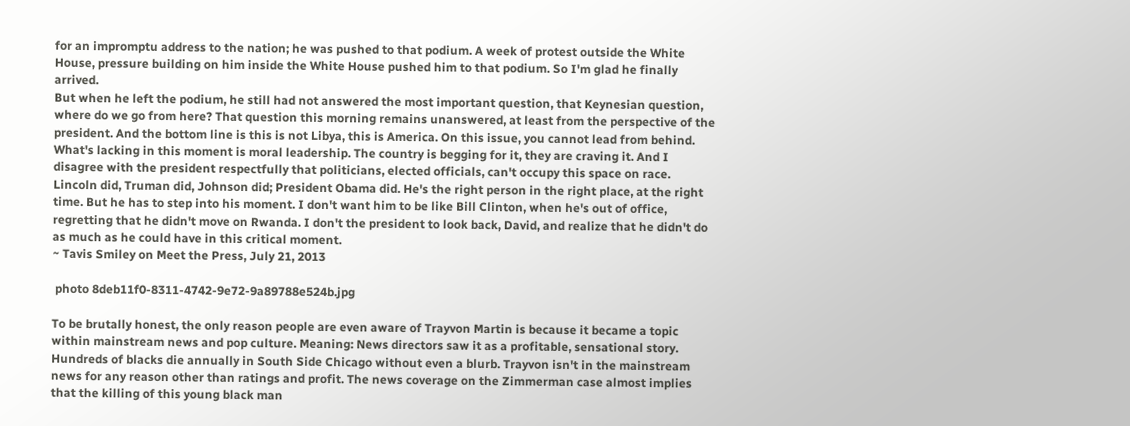for an impromptu address to the nation; he was pushed to that podium. A week of protest outside the White House, pressure building on him inside the White House pushed him to that podium. So I'm glad he finally arrived.
But when he left the podium, he still had not answered the most important question, that Keynesian question, where do we go from here? That question this morning remains unanswered, at least from the perspective of the president. And the bottom line is this is not Libya, this is America. On this issue, you cannot lead from behind.
What's lacking in this moment is moral leadership. The country is begging for it, they are craving it. And I disagree with the president respectfully that politicians, elected officials, can't occupy this space on race. Lincoln did, Truman did, Johnson did; President Obama did. He's the right person in the right place, at the right time. But he has to step into his moment. I don't want him to be like Bill Clinton, when he's out of office, regretting that he didn't move on Rwanda. I don't the president to look back, David, and realize that he didn't do as much as he could have in this critical moment.
~ Tavis Smiley on Meet the Press, July 21, 2013

 photo 8deb11f0-8311-4742-9e72-9a89788e524b.jpg

To be brutally honest, the only reason people are even aware of Trayvon Martin is because it became a topic within mainstream news and pop culture. Meaning: News directors saw it as a profitable, sensational story. Hundreds of blacks die annually in South Side Chicago without even a blurb. Trayvon isn't in the mainstream news for any reason other than ratings and profit. The news coverage on the Zimmerman case almost implies that the killing of this young black man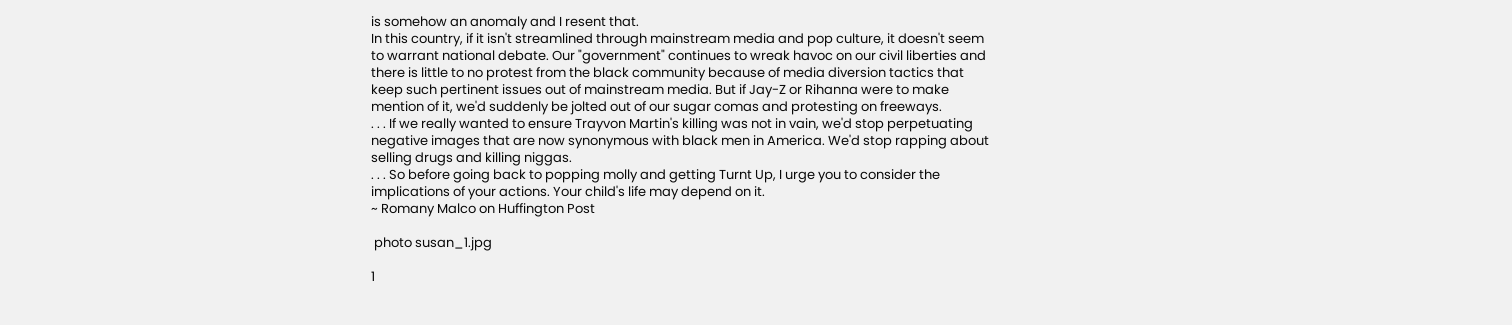is somehow an anomaly and I resent that.
In this country, if it isn't streamlined through mainstream media and pop culture, it doesn't seem to warrant national debate. Our "government" continues to wreak havoc on our civil liberties and there is little to no protest from the black community because of media diversion tactics that keep such pertinent issues out of mainstream media. But if Jay-Z or Rihanna were to make mention of it, we'd suddenly be jolted out of our sugar comas and protesting on freeways.
. . . If we really wanted to ensure Trayvon Martin's killing was not in vain, we'd stop perpetuating negative images that are now synonymous with black men in America. We'd stop rapping about selling drugs and killing niggas.
. . . So before going back to popping molly and getting Turnt Up, I urge you to consider the implications of your actions. Your child's life may depend on it.
~ Romany Malco on Huffington Post

 photo susan_1.jpg

1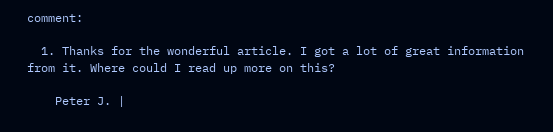comment:

  1. Thanks for the wonderful article. I got a lot of great information from it. Where could I read up more on this?

    Peter J. |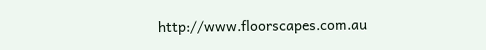http://www.floorscapes.com.au